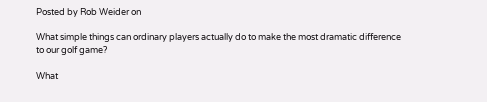Posted by Rob Weider on

What simple things can ordinary players actually do to make the most dramatic difference to our golf game?

What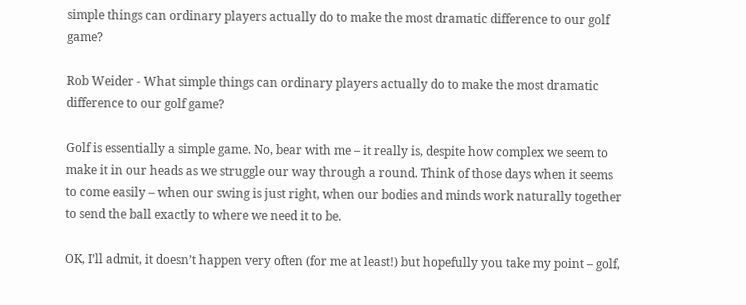simple things can ordinary players actually do to make the most dramatic difference to our golf game?

Rob Weider - What simple things can ordinary players actually do to make the most dramatic difference to our golf game?

Golf is essentially a simple game. No, bear with me – it really is, despite how complex we seem to make it in our heads as we struggle our way through a round. Think of those days when it seems to come easily – when our swing is just right, when our bodies and minds work naturally together to send the ball exactly to where we need it to be.

OK, I’ll admit, it doesn’t happen very often (for me at least!) but hopefully you take my point – golf,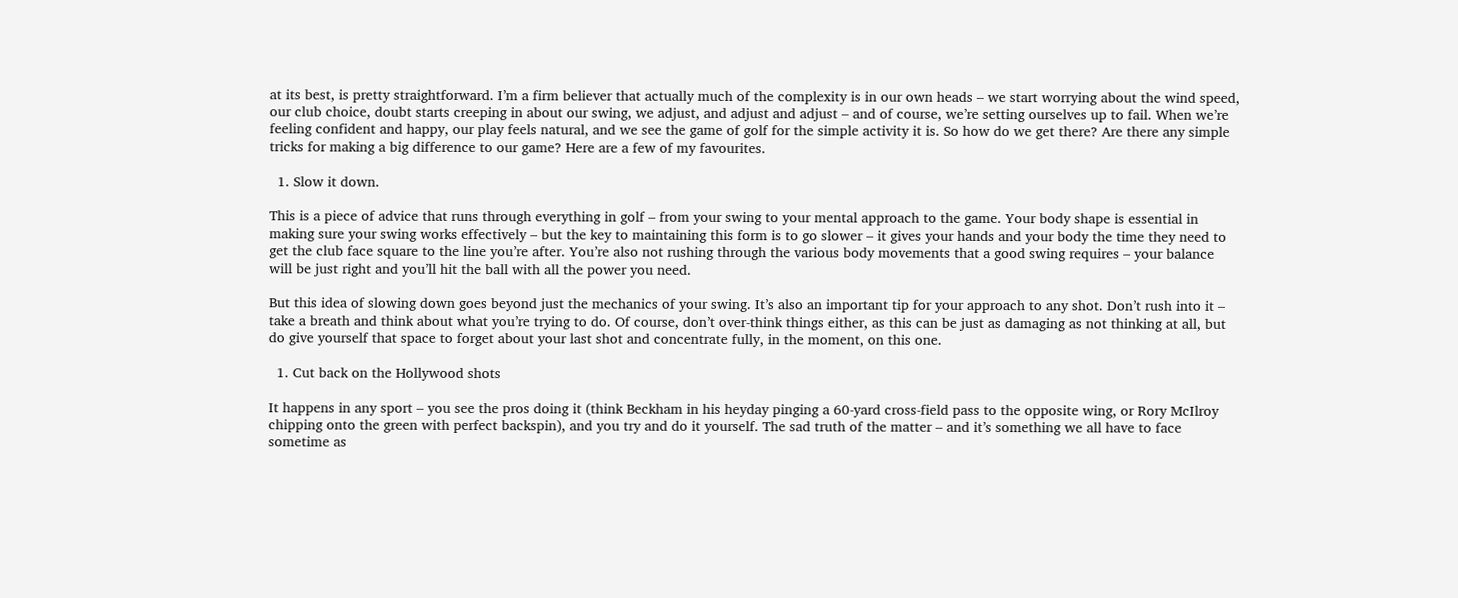at its best, is pretty straightforward. I’m a firm believer that actually much of the complexity is in our own heads – we start worrying about the wind speed, our club choice, doubt starts creeping in about our swing, we adjust, and adjust and adjust – and of course, we’re setting ourselves up to fail. When we’re feeling confident and happy, our play feels natural, and we see the game of golf for the simple activity it is. So how do we get there? Are there any simple tricks for making a big difference to our game? Here are a few of my favourites.

  1. Slow it down.

This is a piece of advice that runs through everything in golf – from your swing to your mental approach to the game. Your body shape is essential in making sure your swing works effectively – but the key to maintaining this form is to go slower – it gives your hands and your body the time they need to get the club face square to the line you’re after. You’re also not rushing through the various body movements that a good swing requires – your balance will be just right and you’ll hit the ball with all the power you need.

But this idea of slowing down goes beyond just the mechanics of your swing. It’s also an important tip for your approach to any shot. Don’t rush into it – take a breath and think about what you’re trying to do. Of course, don’t over-think things either, as this can be just as damaging as not thinking at all, but do give yourself that space to forget about your last shot and concentrate fully, in the moment, on this one.

  1. Cut back on the Hollywood shots

It happens in any sport – you see the pros doing it (think Beckham in his heyday pinging a 60-yard cross-field pass to the opposite wing, or Rory McIlroy chipping onto the green with perfect backspin), and you try and do it yourself. The sad truth of the matter – and it’s something we all have to face sometime as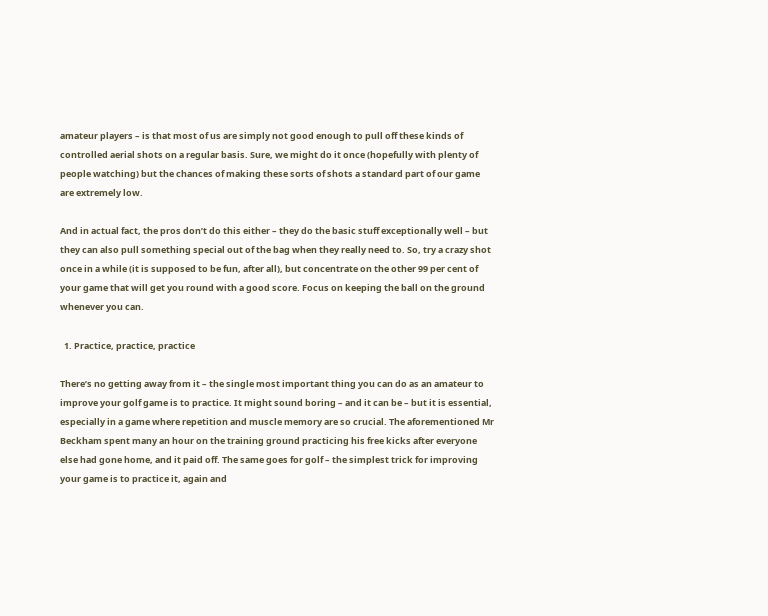amateur players – is that most of us are simply not good enough to pull off these kinds of controlled aerial shots on a regular basis. Sure, we might do it once (hopefully with plenty of people watching) but the chances of making these sorts of shots a standard part of our game are extremely low.

And in actual fact, the pros don’t do this either – they do the basic stuff exceptionally well – but they can also pull something special out of the bag when they really need to. So, try a crazy shot once in a while (it is supposed to be fun, after all), but concentrate on the other 99 per cent of your game that will get you round with a good score. Focus on keeping the ball on the ground whenever you can.

  1. Practice, practice, practice

There’s no getting away from it – the single most important thing you can do as an amateur to improve your golf game is to practice. It might sound boring – and it can be – but it is essential, especially in a game where repetition and muscle memory are so crucial. The aforementioned Mr Beckham spent many an hour on the training ground practicing his free kicks after everyone else had gone home, and it paid off. The same goes for golf – the simplest trick for improving your game is to practice it, again and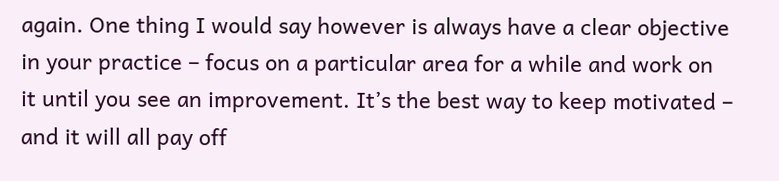again. One thing I would say however is always have a clear objective in your practice – focus on a particular area for a while and work on it until you see an improvement. It’s the best way to keep motivated – and it will all pay off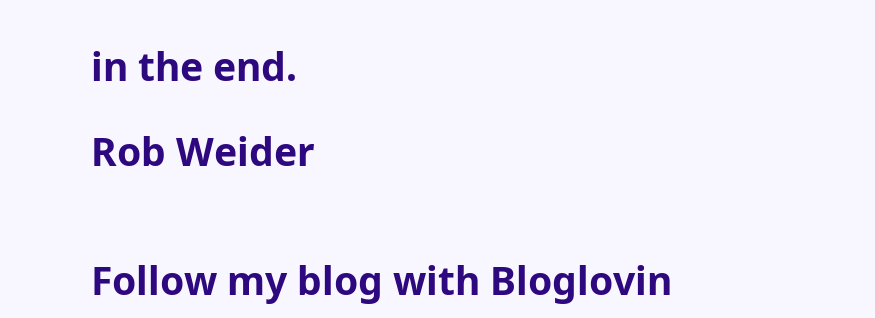in the end.

Rob Weider


Follow my blog with Bloglovin